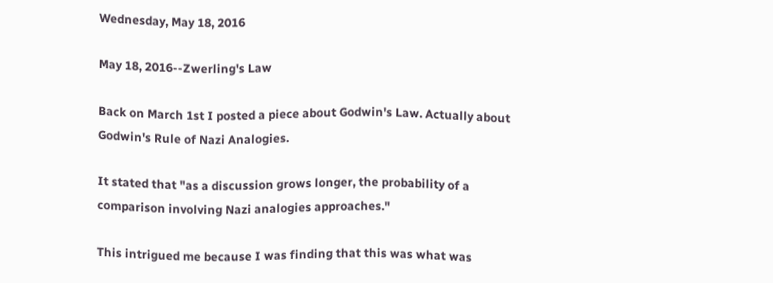Wednesday, May 18, 2016

May 18, 2016--Zwerling's Law

Back on March 1st I posted a piece about Godwin's Law. Actually about Godwin's Rule of Nazi Analogies.

It stated that "as a discussion grows longer, the probability of a comparison involving Nazi analogies approaches."

This intrigued me because I was finding that this was what was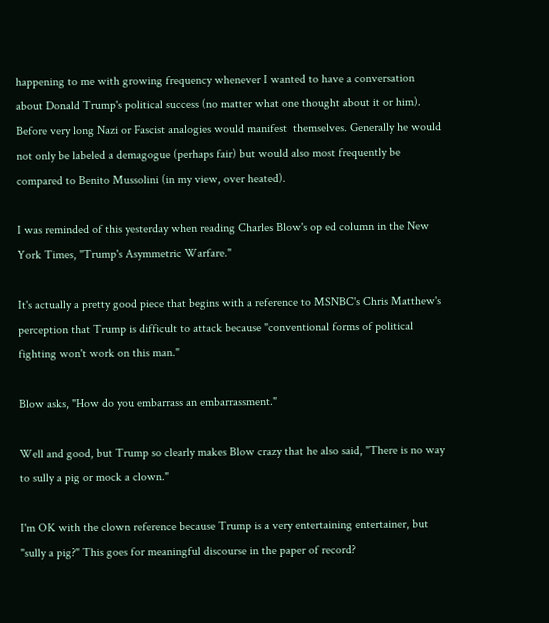happening to me with growing frequency whenever I wanted to have a conversation about Donald Trump's political success (no matter what one thought about it or him). Before very long Nazi or Fascist analogies would manifest  themselves. Generally he would not only be labeled a demagogue (perhaps fair) but would also most frequently be compared to Benito Mussolini (in my view, over heated).

I was reminded of this yesterday when reading Charles Blow's op ed column in the New York Times, "Trump's Asymmetric Warfare."

It's actually a pretty good piece that begins with a reference to MSNBC's Chris Matthew's perception that Trump is difficult to attack because "conventional forms of political fighting won't work on this man."

Blow asks, "How do you embarrass an embarrassment."

Well and good, but Trump so clearly makes Blow crazy that he also said, "There is no way to sully a pig or mock a clown."

I'm OK with the clown reference because Trump is a very entertaining entertainer, but "sully a pig?" This goes for meaningful discourse in the paper of record?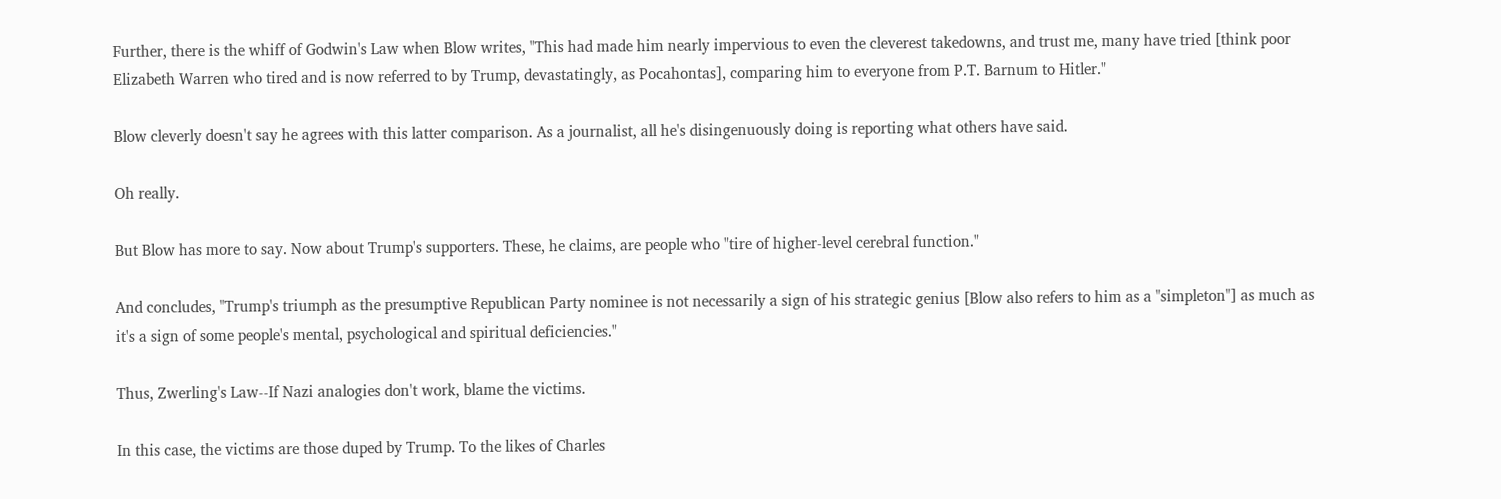Further, there is the whiff of Godwin's Law when Blow writes, "This had made him nearly impervious to even the cleverest takedowns, and trust me, many have tried [think poor Elizabeth Warren who tired and is now referred to by Trump, devastatingly, as Pocahontas], comparing him to everyone from P.T. Barnum to Hitler."

Blow cleverly doesn't say he agrees with this latter comparison. As a journalist, all he's disingenuously doing is reporting what others have said.

Oh really.

But Blow has more to say. Now about Trump's supporters. These, he claims, are people who "tire of higher-level cerebral function."

And concludes, "Trump's triumph as the presumptive Republican Party nominee is not necessarily a sign of his strategic genius [Blow also refers to him as a "simpleton"] as much as it's a sign of some people's mental, psychological and spiritual deficiencies."

Thus, Zwerling's Law--If Nazi analogies don't work, blame the victims.

In this case, the victims are those duped by Trump. To the likes of Charles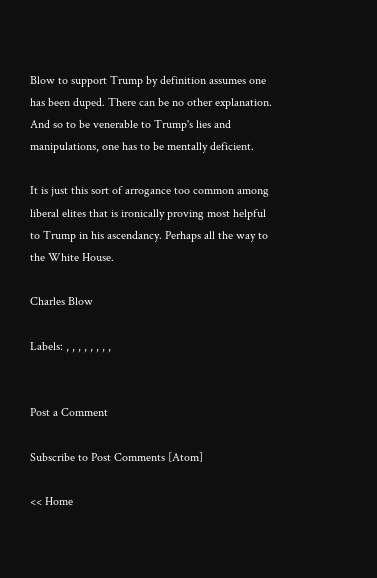Blow to support Trump by definition assumes one has been duped. There can be no other explanation. And so to be venerable to Trump's lies and manipulations, one has to be mentally deficient.

It is just this sort of arrogance too common among liberal elites that is ironically proving most helpful to Trump in his ascendancy. Perhaps all the way to the White House.

Charles Blow

Labels: , , , , , , , ,


Post a Comment

Subscribe to Post Comments [Atom]

<< Home